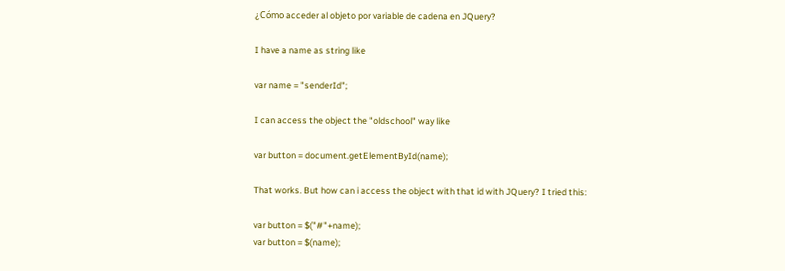¿Cómo acceder al objeto por variable de cadena en JQuery?

I have a name as string like

var name = "senderId";

I can access the object the "oldschool" way like

var button = document.getElementById(name);

That works. But how can i access the object with that id with JQuery? I tried this:

var button = $("#"+name);
var button = $(name);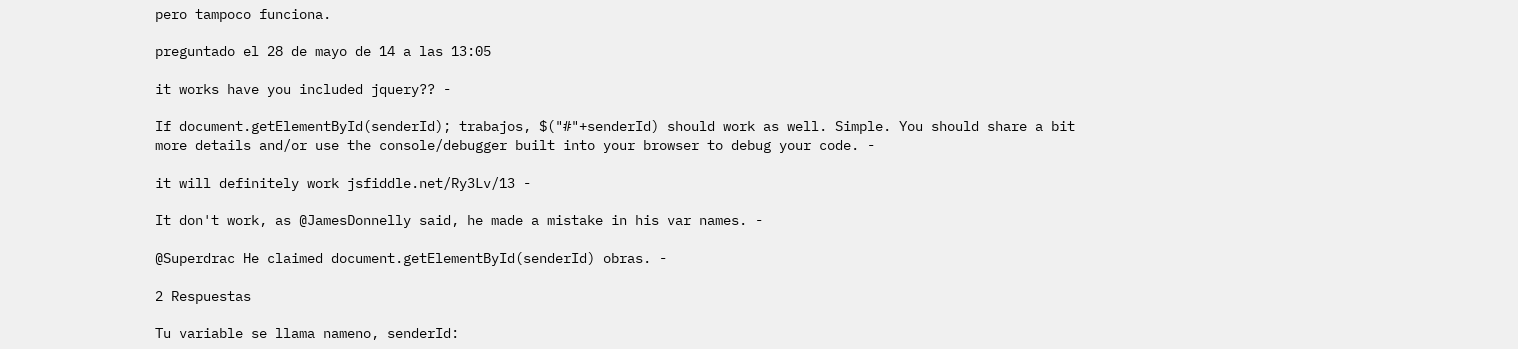pero tampoco funciona.

preguntado el 28 de mayo de 14 a las 13:05

it works have you included jquery?? -

If document.getElementById(senderId); trabajos, $("#"+senderId) should work as well. Simple. You should share a bit more details and/or use the console/debugger built into your browser to debug your code. -

it will definitely work jsfiddle.net/Ry3Lv/13 -

It don't work, as @JamesDonnelly said, he made a mistake in his var names. -

@Superdrac He claimed document.getElementById(senderId) obras. -

2 Respuestas

Tu variable se llama nameno, senderId: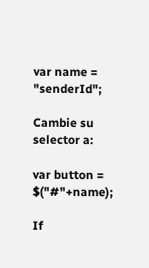var name = "senderId";

Cambie su selector a:

var button = $("#"+name);

If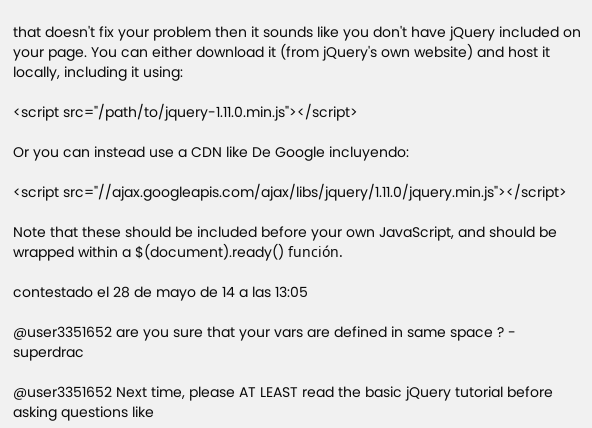that doesn't fix your problem then it sounds like you don't have jQuery included on your page. You can either download it (from jQuery's own website) and host it locally, including it using:

<script src="/path/to/jquery-1.11.0.min.js"></script>

Or you can instead use a CDN like De Google incluyendo:

<script src="//ajax.googleapis.com/ajax/libs/jquery/1.11.0/jquery.min.js"></script>

Note that these should be included before your own JavaScript, and should be wrapped within a $(document).ready() función.

contestado el 28 de mayo de 14 a las 13:05

@user3351652 are you sure that your vars are defined in same space ? - superdrac

@user3351652 Next time, please AT LEAST read the basic jQuery tutorial before asking questions like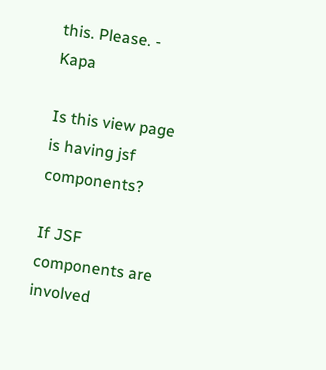this. Please. - Kapa

Is this view page is having jsf components?

If JSF components are involved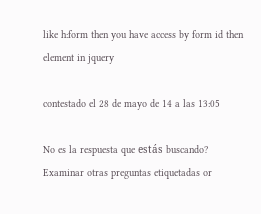like h:form then you have access by form id then element in jquery

contestado el 28 de mayo de 14 a las 13:05

No es la respuesta que estás buscando? Examinar otras preguntas etiquetadas or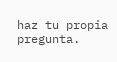haz tu propia pregunta.